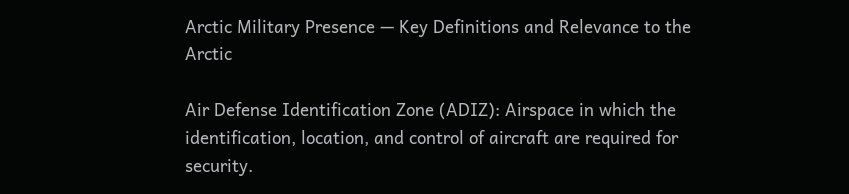Arctic Military Presence — Key Definitions and Relevance to the Arctic

Air Defense Identification Zone (ADIZ): Airspace in which the identification, location, and control of aircraft are required for security.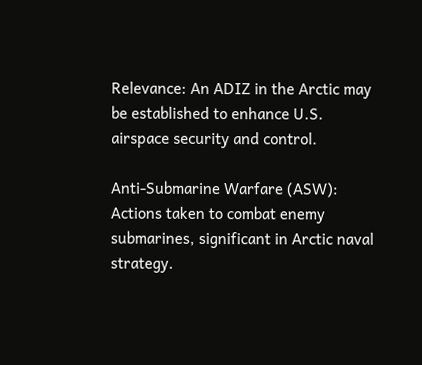Relevance: An ADIZ in the Arctic may be established to enhance U.S. airspace security and control.

Anti-Submarine Warfare (ASW): Actions taken to combat enemy submarines, significant in Arctic naval strategy.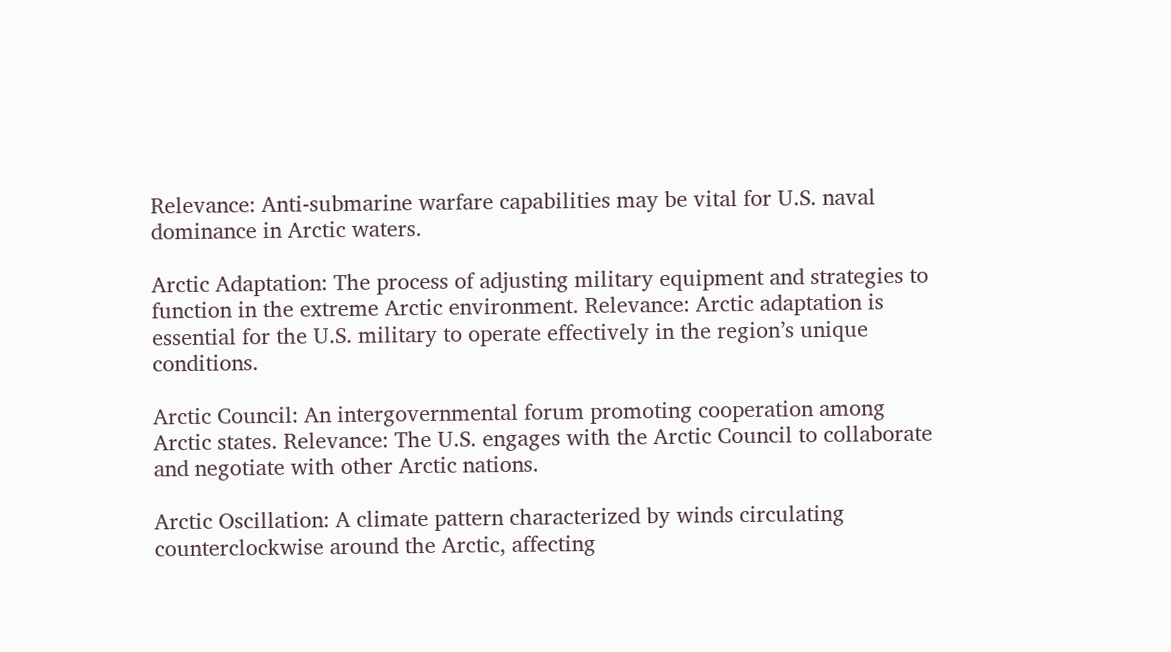Relevance: Anti-submarine warfare capabilities may be vital for U.S. naval dominance in Arctic waters.

Arctic Adaptation: The process of adjusting military equipment and strategies to function in the extreme Arctic environment. Relevance: Arctic adaptation is essential for the U.S. military to operate effectively in the region’s unique conditions.

Arctic Council: An intergovernmental forum promoting cooperation among Arctic states. Relevance: The U.S. engages with the Arctic Council to collaborate and negotiate with other Arctic nations.

Arctic Oscillation: A climate pattern characterized by winds circulating counterclockwise around the Arctic, affecting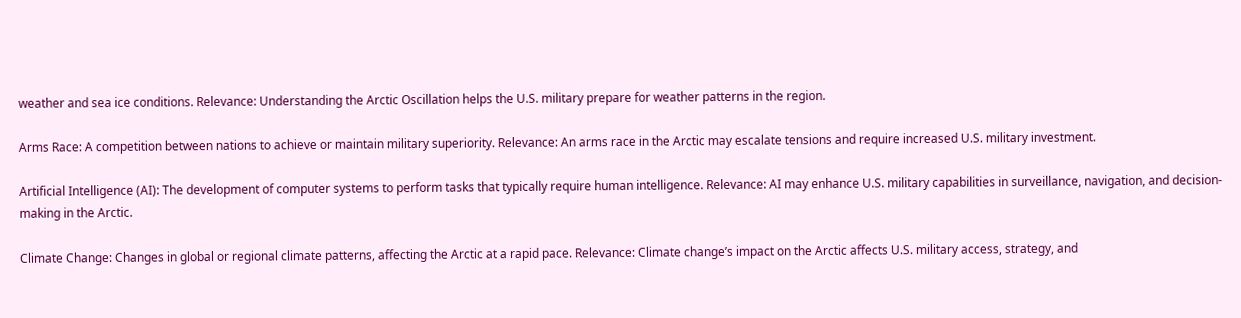weather and sea ice conditions. Relevance: Understanding the Arctic Oscillation helps the U.S. military prepare for weather patterns in the region.

Arms Race: A competition between nations to achieve or maintain military superiority. Relevance: An arms race in the Arctic may escalate tensions and require increased U.S. military investment.

Artificial Intelligence (AI): The development of computer systems to perform tasks that typically require human intelligence. Relevance: AI may enhance U.S. military capabilities in surveillance, navigation, and decision-making in the Arctic.

Climate Change: Changes in global or regional climate patterns, affecting the Arctic at a rapid pace. Relevance: Climate change’s impact on the Arctic affects U.S. military access, strategy, and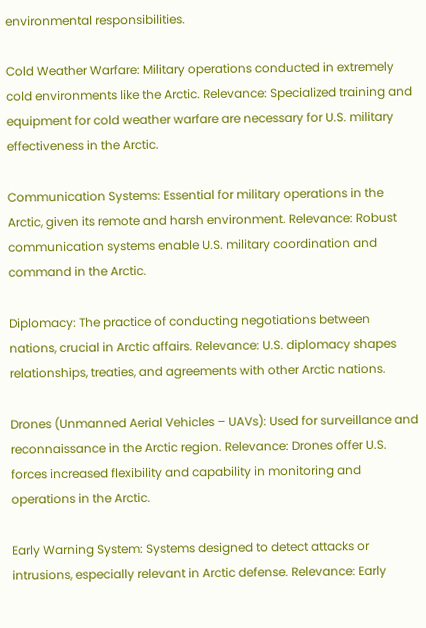environmental responsibilities.

Cold Weather Warfare: Military operations conducted in extremely cold environments like the Arctic. Relevance: Specialized training and equipment for cold weather warfare are necessary for U.S. military effectiveness in the Arctic.

Communication Systems: Essential for military operations in the Arctic, given its remote and harsh environment. Relevance: Robust communication systems enable U.S. military coordination and command in the Arctic.

Diplomacy: The practice of conducting negotiations between nations, crucial in Arctic affairs. Relevance: U.S. diplomacy shapes relationships, treaties, and agreements with other Arctic nations.

Drones (Unmanned Aerial Vehicles – UAVs): Used for surveillance and reconnaissance in the Arctic region. Relevance: Drones offer U.S. forces increased flexibility and capability in monitoring and operations in the Arctic.

Early Warning System: Systems designed to detect attacks or intrusions, especially relevant in Arctic defense. Relevance: Early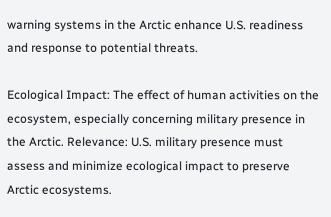warning systems in the Arctic enhance U.S. readiness and response to potential threats.

Ecological Impact: The effect of human activities on the ecosystem, especially concerning military presence in the Arctic. Relevance: U.S. military presence must assess and minimize ecological impact to preserve Arctic ecosystems.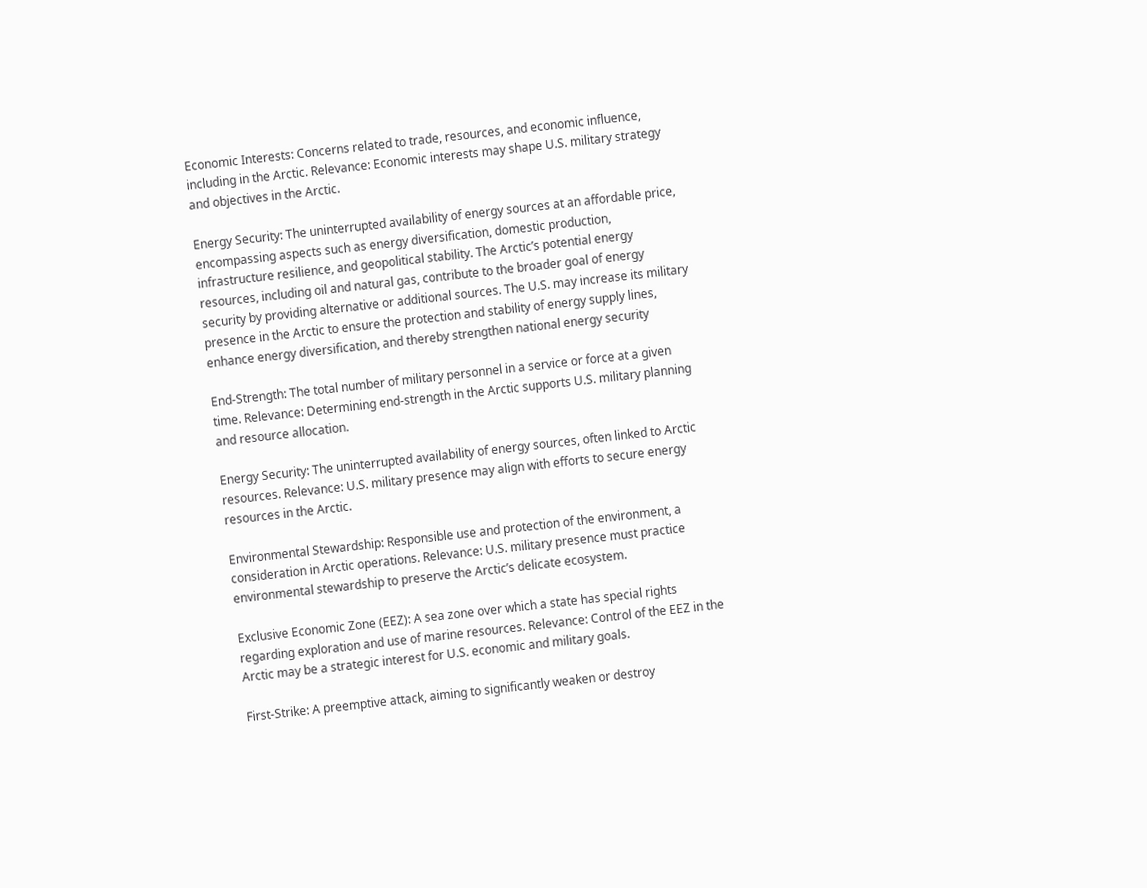Economic Interests: Concerns related to trade, resources, and economic influence, including in the Arctic. Relevance: Economic interests may shape U.S. military strategy and objectives in the Arctic.

Energy Security: The uninterrupted availability of energy sources at an affordable price, encompassing aspects such as energy diversification, domestic production, infrastructure resilience, and geopolitical stability. The Arctic’s potential energy resources, including oil and natural gas, contribute to the broader goal of energy security by providing alternative or additional sources. The U.S. may increase its military presence in the Arctic to ensure the protection and stability of energy supply lines, enhance energy diversification, and thereby strengthen national energy security

End-Strength: The total number of military personnel in a service or force at a given time. Relevance: Determining end-strength in the Arctic supports U.S. military planning and resource allocation.

Energy Security: The uninterrupted availability of energy sources, often linked to Arctic resources. Relevance: U.S. military presence may align with efforts to secure energy resources in the Arctic.

Environmental Stewardship: Responsible use and protection of the environment, a consideration in Arctic operations. Relevance: U.S. military presence must practice environmental stewardship to preserve the Arctic’s delicate ecosystem.

Exclusive Economic Zone (EEZ): A sea zone over which a state has special rights regarding exploration and use of marine resources. Relevance: Control of the EEZ in the Arctic may be a strategic interest for U.S. economic and military goals.

First-Strike: A preemptive attack, aiming to significantly weaken or destroy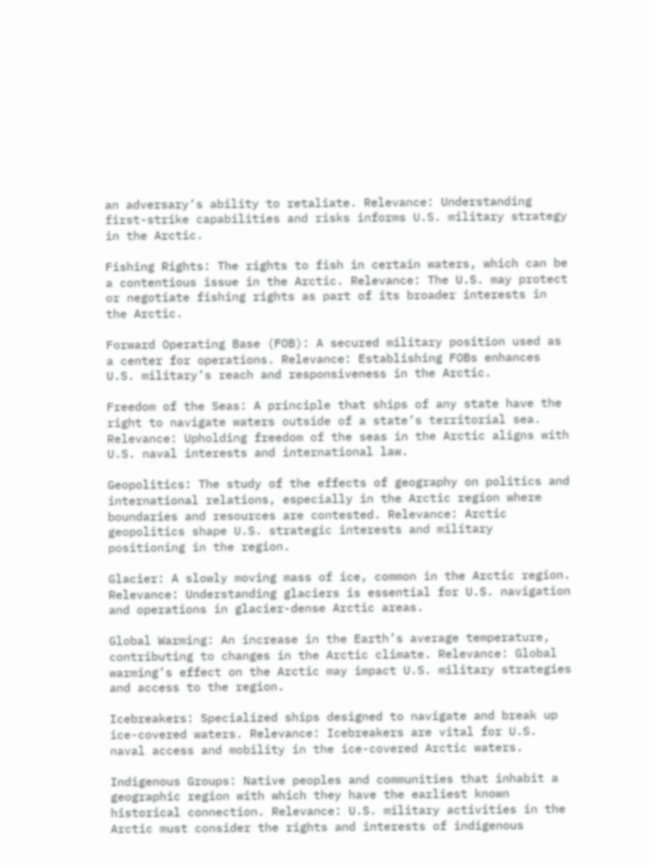an adversary’s ability to retaliate. Relevance: Understanding first-strike capabilities and risks informs U.S. military strategy in the Arctic.

Fishing Rights: The rights to fish in certain waters, which can be a contentious issue in the Arctic. Relevance: The U.S. may protect or negotiate fishing rights as part of its broader interests in the Arctic.

Forward Operating Base (FOB): A secured military position used as a center for operations. Relevance: Establishing FOBs enhances U.S. military’s reach and responsiveness in the Arctic.

Freedom of the Seas: A principle that ships of any state have the right to navigate waters outside of a state’s territorial sea. Relevance: Upholding freedom of the seas in the Arctic aligns with U.S. naval interests and international law.

Geopolitics: The study of the effects of geography on politics and international relations, especially in the Arctic region where boundaries and resources are contested. Relevance: Arctic geopolitics shape U.S. strategic interests and military positioning in the region.

Glacier: A slowly moving mass of ice, common in the Arctic region. Relevance: Understanding glaciers is essential for U.S. navigation and operations in glacier-dense Arctic areas.

Global Warming: An increase in the Earth’s average temperature, contributing to changes in the Arctic climate. Relevance: Global warming’s effect on the Arctic may impact U.S. military strategies and access to the region.

Icebreakers: Specialized ships designed to navigate and break up ice-covered waters. Relevance: Icebreakers are vital for U.S. naval access and mobility in the ice-covered Arctic waters.

Indigenous Groups: Native peoples and communities that inhabit a geographic region with which they have the earliest known historical connection. Relevance: U.S. military activities in the Arctic must consider the rights and interests of indigenous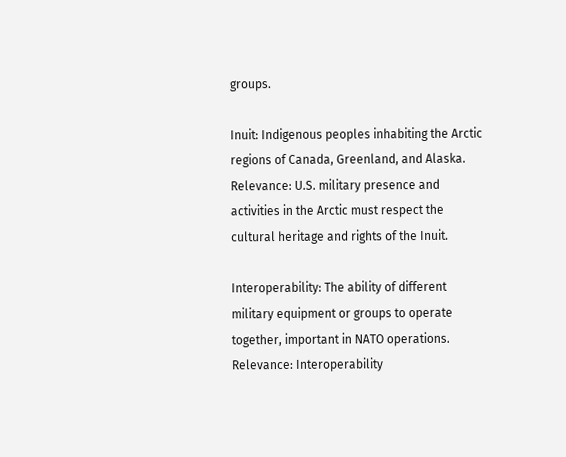groups.

Inuit: Indigenous peoples inhabiting the Arctic regions of Canada, Greenland, and Alaska. Relevance: U.S. military presence and activities in the Arctic must respect the cultural heritage and rights of the Inuit.

Interoperability: The ability of different military equipment or groups to operate together, important in NATO operations. Relevance: Interoperability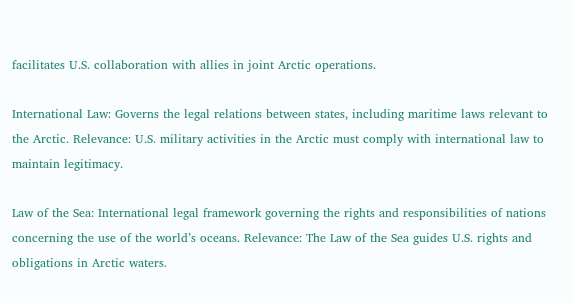facilitates U.S. collaboration with allies in joint Arctic operations.

International Law: Governs the legal relations between states, including maritime laws relevant to the Arctic. Relevance: U.S. military activities in the Arctic must comply with international law to maintain legitimacy.

Law of the Sea: International legal framework governing the rights and responsibilities of nations concerning the use of the world’s oceans. Relevance: The Law of the Sea guides U.S. rights and obligations in Arctic waters.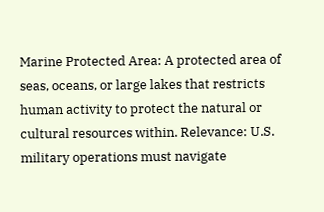Marine Protected Area: A protected area of seas, oceans, or large lakes that restricts human activity to protect the natural or cultural resources within. Relevance: U.S. military operations must navigate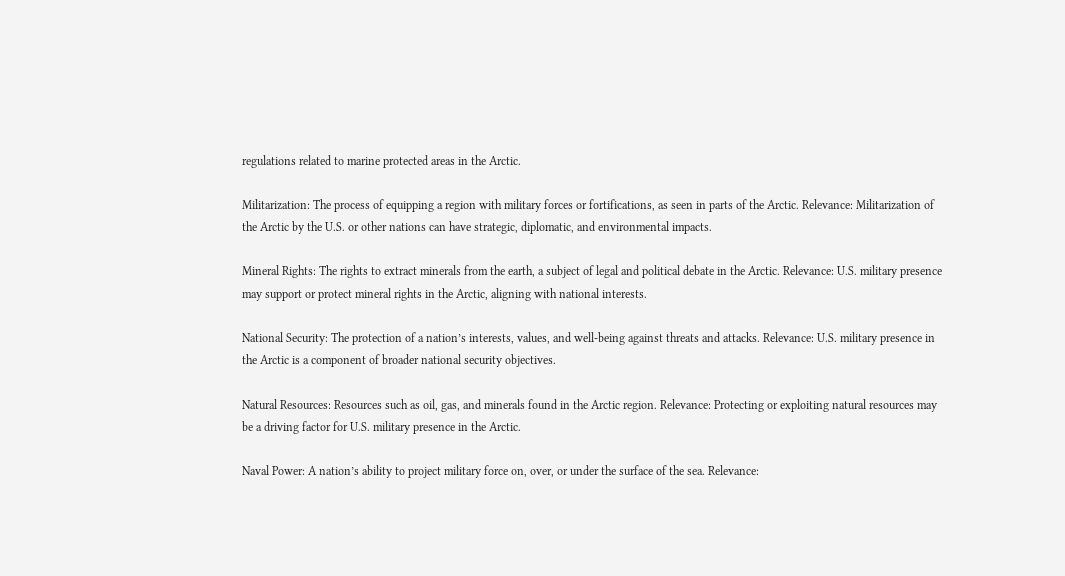regulations related to marine protected areas in the Arctic.

Militarization: The process of equipping a region with military forces or fortifications, as seen in parts of the Arctic. Relevance: Militarization of the Arctic by the U.S. or other nations can have strategic, diplomatic, and environmental impacts.

Mineral Rights: The rights to extract minerals from the earth, a subject of legal and political debate in the Arctic. Relevance: U.S. military presence may support or protect mineral rights in the Arctic, aligning with national interests.

National Security: The protection of a nation’s interests, values, and well-being against threats and attacks. Relevance: U.S. military presence in the Arctic is a component of broader national security objectives.

Natural Resources: Resources such as oil, gas, and minerals found in the Arctic region. Relevance: Protecting or exploiting natural resources may be a driving factor for U.S. military presence in the Arctic.

Naval Power: A nation’s ability to project military force on, over, or under the surface of the sea. Relevance: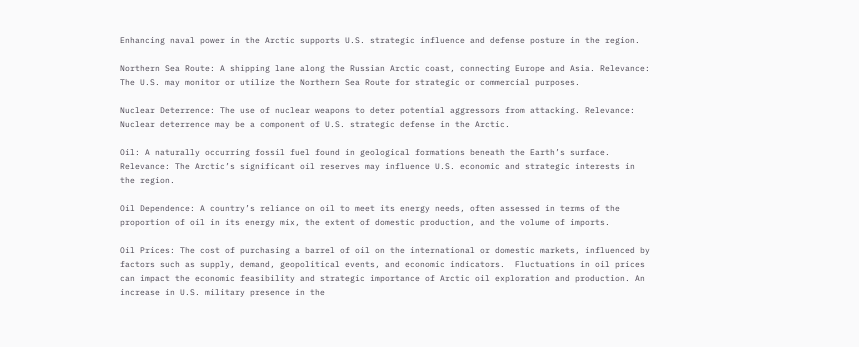Enhancing naval power in the Arctic supports U.S. strategic influence and defense posture in the region.

Northern Sea Route: A shipping lane along the Russian Arctic coast, connecting Europe and Asia. Relevance: The U.S. may monitor or utilize the Northern Sea Route for strategic or commercial purposes.

Nuclear Deterrence: The use of nuclear weapons to deter potential aggressors from attacking. Relevance: Nuclear deterrence may be a component of U.S. strategic defense in the Arctic.

Oil: A naturally occurring fossil fuel found in geological formations beneath the Earth’s surface. Relevance: The Arctic’s significant oil reserves may influence U.S. economic and strategic interests in the region.

Oil Dependence: A country’s reliance on oil to meet its energy needs, often assessed in terms of the proportion of oil in its energy mix, the extent of domestic production, and the volume of imports.

Oil Prices: The cost of purchasing a barrel of oil on the international or domestic markets, influenced by factors such as supply, demand, geopolitical events, and economic indicators.  Fluctuations in oil prices can impact the economic feasibility and strategic importance of Arctic oil exploration and production. An increase in U.S. military presence in the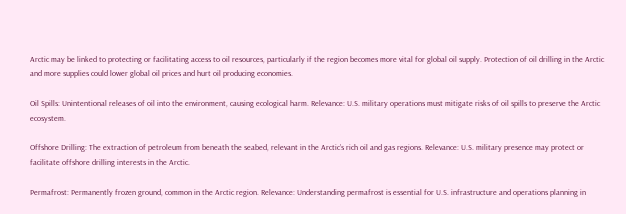Arctic may be linked to protecting or facilitating access to oil resources, particularly if the region becomes more vital for global oil supply. Protection of oil drilling in the Arctic and more supplies could lower global oil prices and hurt oil producing economies.

Oil Spills: Unintentional releases of oil into the environment, causing ecological harm. Relevance: U.S. military operations must mitigate risks of oil spills to preserve the Arctic ecosystem.

Offshore Drilling: The extraction of petroleum from beneath the seabed, relevant in the Arctic’s rich oil and gas regions. Relevance: U.S. military presence may protect or facilitate offshore drilling interests in the Arctic.

Permafrost: Permanently frozen ground, common in the Arctic region. Relevance: Understanding permafrost is essential for U.S. infrastructure and operations planning in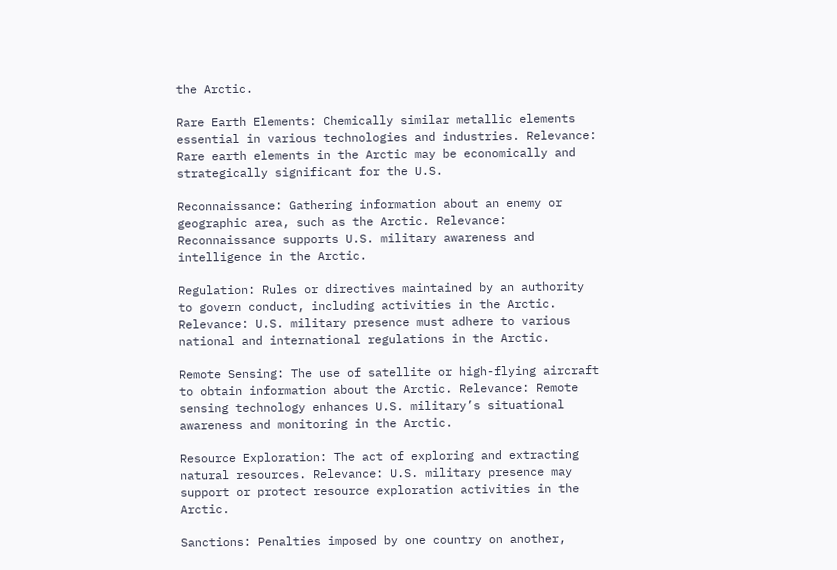the Arctic.

Rare Earth Elements: Chemically similar metallic elements essential in various technologies and industries. Relevance: Rare earth elements in the Arctic may be economically and strategically significant for the U.S.

Reconnaissance: Gathering information about an enemy or geographic area, such as the Arctic. Relevance: Reconnaissance supports U.S. military awareness and intelligence in the Arctic.

Regulation: Rules or directives maintained by an authority to govern conduct, including activities in the Arctic. Relevance: U.S. military presence must adhere to various national and international regulations in the Arctic.

Remote Sensing: The use of satellite or high-flying aircraft to obtain information about the Arctic. Relevance: Remote sensing technology enhances U.S. military’s situational awareness and monitoring in the Arctic.

Resource Exploration: The act of exploring and extracting natural resources. Relevance: U.S. military presence may support or protect resource exploration activities in the Arctic.

Sanctions: Penalties imposed by one country on another,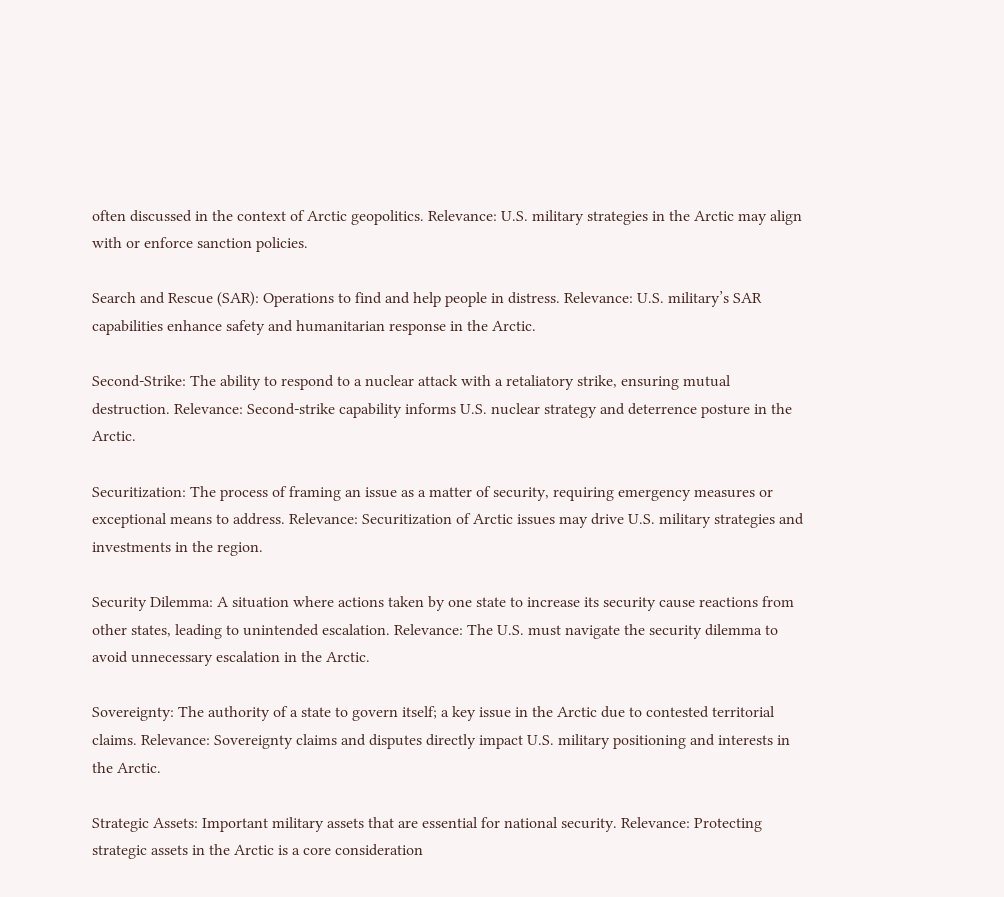often discussed in the context of Arctic geopolitics. Relevance: U.S. military strategies in the Arctic may align with or enforce sanction policies.

Search and Rescue (SAR): Operations to find and help people in distress. Relevance: U.S. military’s SAR capabilities enhance safety and humanitarian response in the Arctic.

Second-Strike: The ability to respond to a nuclear attack with a retaliatory strike, ensuring mutual destruction. Relevance: Second-strike capability informs U.S. nuclear strategy and deterrence posture in the Arctic.

Securitization: The process of framing an issue as a matter of security, requiring emergency measures or exceptional means to address. Relevance: Securitization of Arctic issues may drive U.S. military strategies and investments in the region.

Security Dilemma: A situation where actions taken by one state to increase its security cause reactions from other states, leading to unintended escalation. Relevance: The U.S. must navigate the security dilemma to avoid unnecessary escalation in the Arctic.

Sovereignty: The authority of a state to govern itself; a key issue in the Arctic due to contested territorial claims. Relevance: Sovereignty claims and disputes directly impact U.S. military positioning and interests in the Arctic.

Strategic Assets: Important military assets that are essential for national security. Relevance: Protecting strategic assets in the Arctic is a core consideration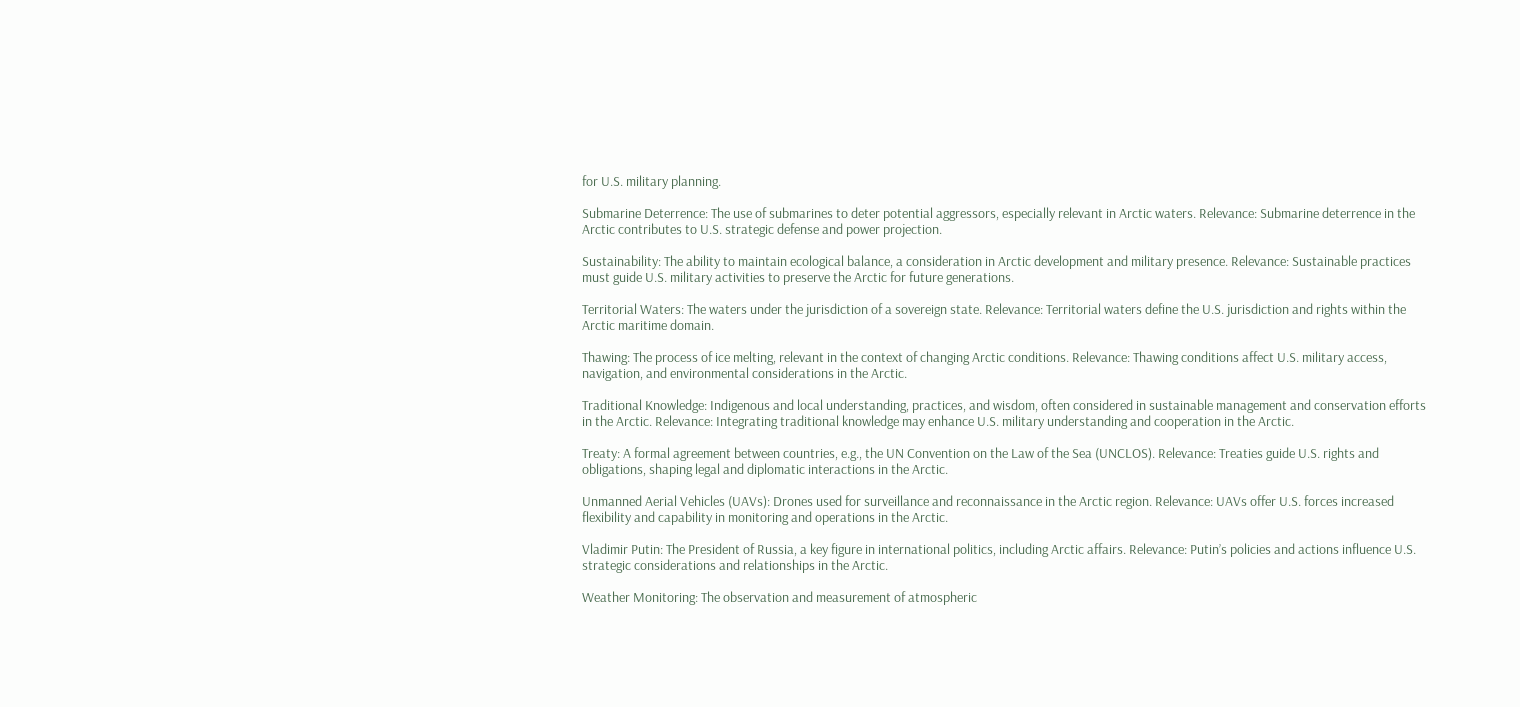for U.S. military planning.

Submarine Deterrence: The use of submarines to deter potential aggressors, especially relevant in Arctic waters. Relevance: Submarine deterrence in the Arctic contributes to U.S. strategic defense and power projection.

Sustainability: The ability to maintain ecological balance, a consideration in Arctic development and military presence. Relevance: Sustainable practices must guide U.S. military activities to preserve the Arctic for future generations.

Territorial Waters: The waters under the jurisdiction of a sovereign state. Relevance: Territorial waters define the U.S. jurisdiction and rights within the Arctic maritime domain.

Thawing: The process of ice melting, relevant in the context of changing Arctic conditions. Relevance: Thawing conditions affect U.S. military access, navigation, and environmental considerations in the Arctic.

Traditional Knowledge: Indigenous and local understanding, practices, and wisdom, often considered in sustainable management and conservation efforts in the Arctic. Relevance: Integrating traditional knowledge may enhance U.S. military understanding and cooperation in the Arctic.

Treaty: A formal agreement between countries, e.g., the UN Convention on the Law of the Sea (UNCLOS). Relevance: Treaties guide U.S. rights and obligations, shaping legal and diplomatic interactions in the Arctic.

Unmanned Aerial Vehicles (UAVs): Drones used for surveillance and reconnaissance in the Arctic region. Relevance: UAVs offer U.S. forces increased flexibility and capability in monitoring and operations in the Arctic.

Vladimir Putin: The President of Russia, a key figure in international politics, including Arctic affairs. Relevance: Putin’s policies and actions influence U.S. strategic considerations and relationships in the Arctic.

Weather Monitoring: The observation and measurement of atmospheric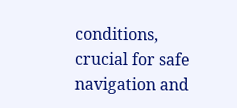conditions, crucial for safe navigation and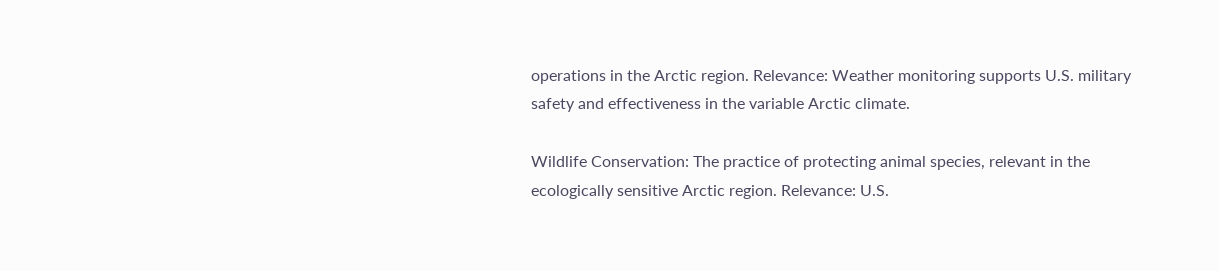operations in the Arctic region. Relevance: Weather monitoring supports U.S. military safety and effectiveness in the variable Arctic climate.

Wildlife Conservation: The practice of protecting animal species, relevant in the ecologically sensitive Arctic region. Relevance: U.S.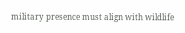military presence must align with wildlife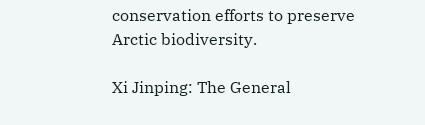conservation efforts to preserve Arctic biodiversity.

Xi Jinping: The General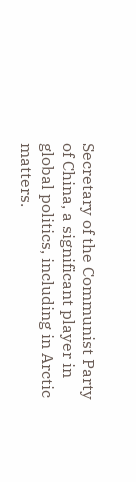Secretary of the Communist Party of China, a significant player in global politics, including in Arctic matters.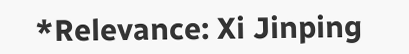*Relevance: Xi Jinping